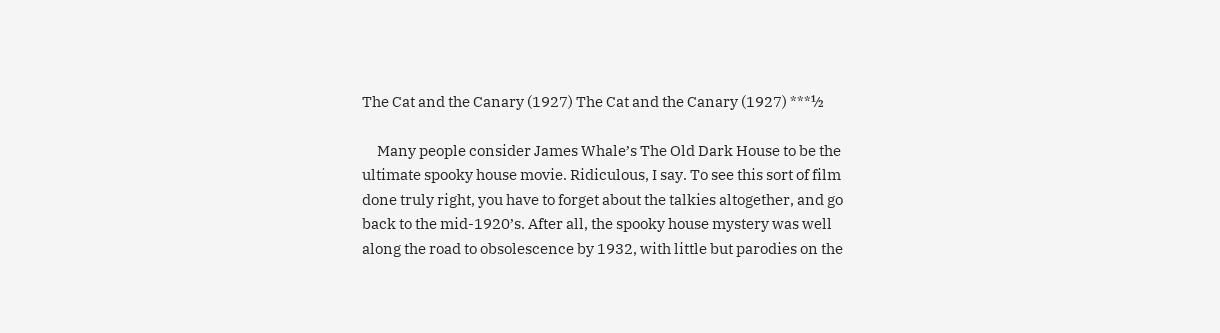The Cat and the Canary (1927) The Cat and the Canary (1927) ***½

     Many people consider James Whale’s The Old Dark House to be the ultimate spooky house movie. Ridiculous, I say. To see this sort of film done truly right, you have to forget about the talkies altogether, and go back to the mid-1920’s. After all, the spooky house mystery was well along the road to obsolescence by 1932, with little but parodies on the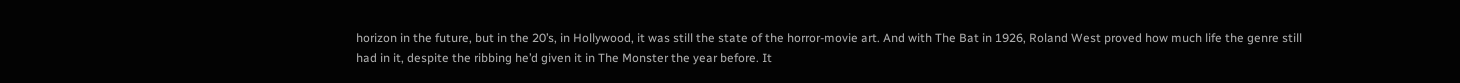horizon in the future, but in the 20’s, in Hollywood, it was still the state of the horror-movie art. And with The Bat in 1926, Roland West proved how much life the genre still had in it, despite the ribbing he’d given it in The Monster the year before. It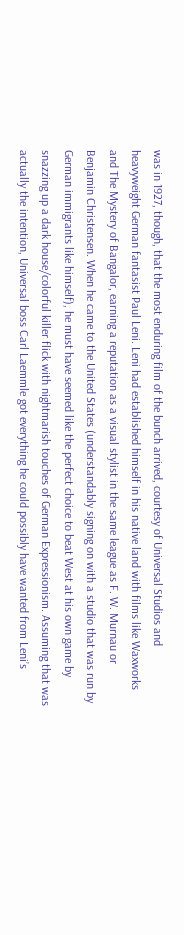was in 1927, though, that the most enduring film of the bunch arrived, courtesy of Universal Studios and heavyweight German fantasist Paul Leni. Leni had established himself in his native land with films like Waxworks and The Mystery of Bangalor, earning a reputation as a visual stylist in the same league as F. W. Murnau or Benjamin Christensen. When he came to the United States (understandably signing on with a studio that was run by German immigrants like himself), he must have seemed like the perfect choice to beat West at his own game by snazzing up a dark house/colorful killer flick with nightmarish touches of German Expressionism. Assuming that was actually the intention, Universal boss Carl Laemmle got everything he could possibly have wanted from Leni’s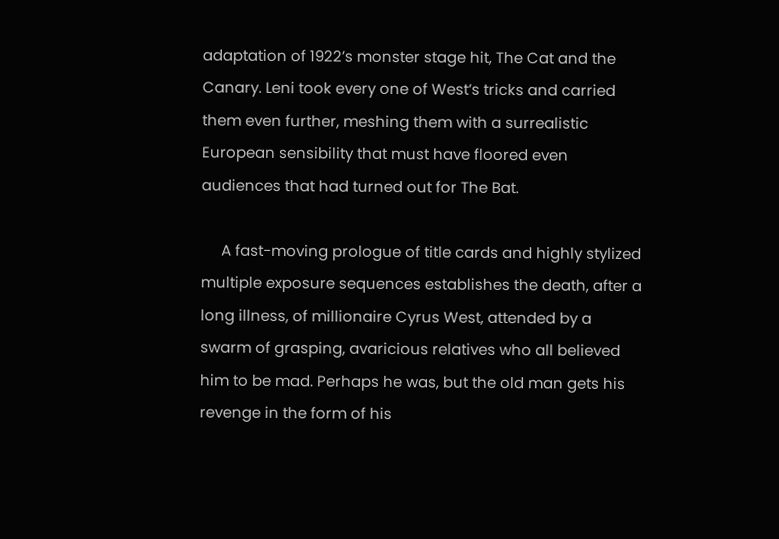adaptation of 1922’s monster stage hit, The Cat and the Canary. Leni took every one of West’s tricks and carried them even further, meshing them with a surrealistic European sensibility that must have floored even audiences that had turned out for The Bat.

     A fast-moving prologue of title cards and highly stylized multiple exposure sequences establishes the death, after a long illness, of millionaire Cyrus West, attended by a swarm of grasping, avaricious relatives who all believed him to be mad. Perhaps he was, but the old man gets his revenge in the form of his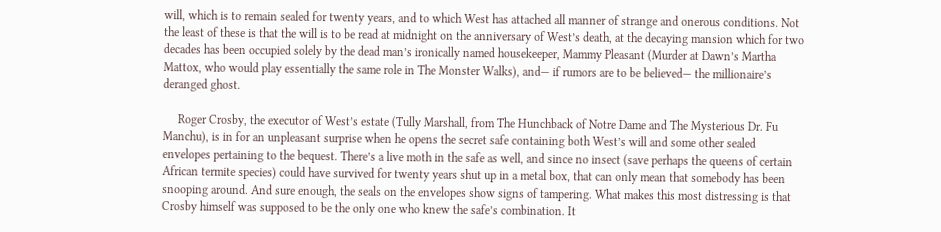will, which is to remain sealed for twenty years, and to which West has attached all manner of strange and onerous conditions. Not the least of these is that the will is to be read at midnight on the anniversary of West’s death, at the decaying mansion which for two decades has been occupied solely by the dead man’s ironically named housekeeper, Mammy Pleasant (Murder at Dawn’s Martha Mattox, who would play essentially the same role in The Monster Walks), and— if rumors are to be believed— the millionaire’s deranged ghost.

     Roger Crosby, the executor of West’s estate (Tully Marshall, from The Hunchback of Notre Dame and The Mysterious Dr. Fu Manchu), is in for an unpleasant surprise when he opens the secret safe containing both West’s will and some other sealed envelopes pertaining to the bequest. There’s a live moth in the safe as well, and since no insect (save perhaps the queens of certain African termite species) could have survived for twenty years shut up in a metal box, that can only mean that somebody has been snooping around. And sure enough, the seals on the envelopes show signs of tampering. What makes this most distressing is that Crosby himself was supposed to be the only one who knew the safe’s combination. It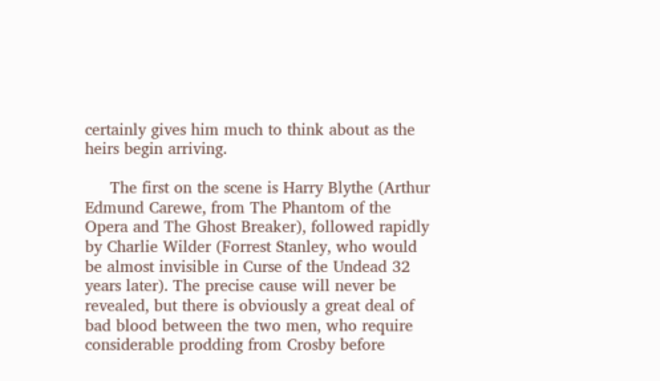certainly gives him much to think about as the heirs begin arriving.

     The first on the scene is Harry Blythe (Arthur Edmund Carewe, from The Phantom of the Opera and The Ghost Breaker), followed rapidly by Charlie Wilder (Forrest Stanley, who would be almost invisible in Curse of the Undead 32 years later). The precise cause will never be revealed, but there is obviously a great deal of bad blood between the two men, who require considerable prodding from Crosby before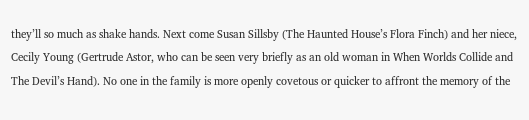they’ll so much as shake hands. Next come Susan Sillsby (The Haunted House’s Flora Finch) and her niece, Cecily Young (Gertrude Astor, who can be seen very briefly as an old woman in When Worlds Collide and The Devil’s Hand). No one in the family is more openly covetous or quicker to affront the memory of the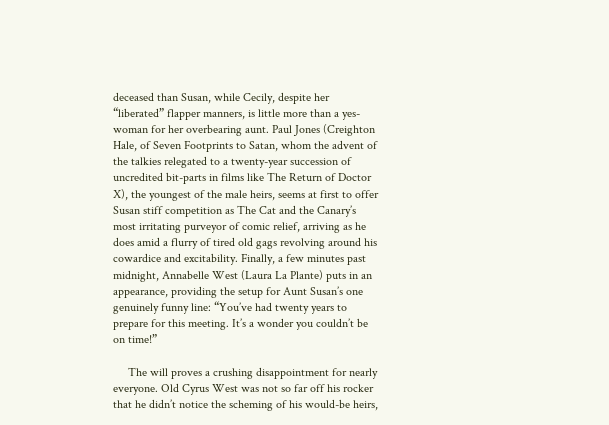deceased than Susan, while Cecily, despite her “liberated” flapper manners, is little more than a yes-woman for her overbearing aunt. Paul Jones (Creighton Hale, of Seven Footprints to Satan, whom the advent of the talkies relegated to a twenty-year succession of uncredited bit-parts in films like The Return of Doctor X), the youngest of the male heirs, seems at first to offer Susan stiff competition as The Cat and the Canary’s most irritating purveyor of comic relief, arriving as he does amid a flurry of tired old gags revolving around his cowardice and excitability. Finally, a few minutes past midnight, Annabelle West (Laura La Plante) puts in an appearance, providing the setup for Aunt Susan’s one genuinely funny line: “You’ve had twenty years to prepare for this meeting. It’s a wonder you couldn’t be on time!”

     The will proves a crushing disappointment for nearly everyone. Old Cyrus West was not so far off his rocker that he didn’t notice the scheming of his would-be heirs,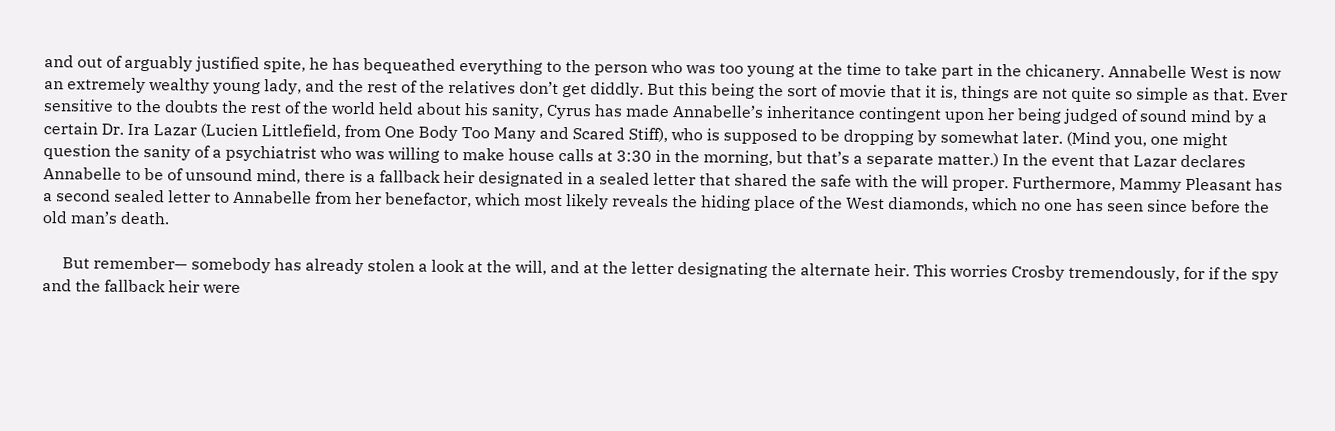and out of arguably justified spite, he has bequeathed everything to the person who was too young at the time to take part in the chicanery. Annabelle West is now an extremely wealthy young lady, and the rest of the relatives don’t get diddly. But this being the sort of movie that it is, things are not quite so simple as that. Ever sensitive to the doubts the rest of the world held about his sanity, Cyrus has made Annabelle’s inheritance contingent upon her being judged of sound mind by a certain Dr. Ira Lazar (Lucien Littlefield, from One Body Too Many and Scared Stiff), who is supposed to be dropping by somewhat later. (Mind you, one might question the sanity of a psychiatrist who was willing to make house calls at 3:30 in the morning, but that’s a separate matter.) In the event that Lazar declares Annabelle to be of unsound mind, there is a fallback heir designated in a sealed letter that shared the safe with the will proper. Furthermore, Mammy Pleasant has a second sealed letter to Annabelle from her benefactor, which most likely reveals the hiding place of the West diamonds, which no one has seen since before the old man’s death.

     But remember— somebody has already stolen a look at the will, and at the letter designating the alternate heir. This worries Crosby tremendously, for if the spy and the fallback heir were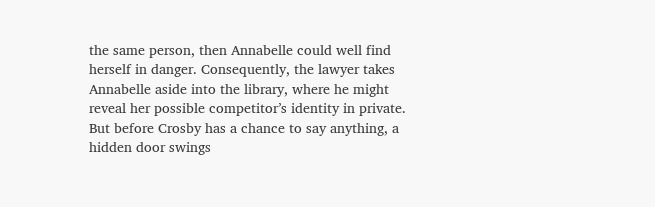the same person, then Annabelle could well find herself in danger. Consequently, the lawyer takes Annabelle aside into the library, where he might reveal her possible competitor’s identity in private. But before Crosby has a chance to say anything, a hidden door swings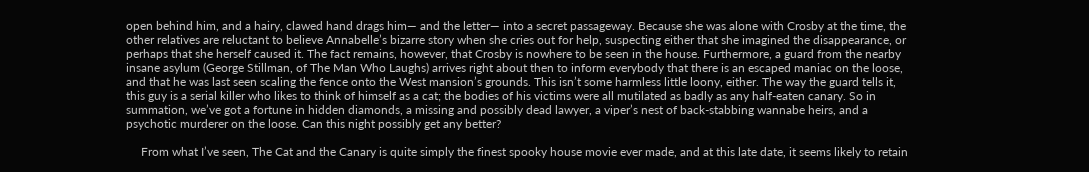open behind him, and a hairy, clawed hand drags him— and the letter— into a secret passageway. Because she was alone with Crosby at the time, the other relatives are reluctant to believe Annabelle’s bizarre story when she cries out for help, suspecting either that she imagined the disappearance, or perhaps that she herself caused it. The fact remains, however, that Crosby is nowhere to be seen in the house. Furthermore, a guard from the nearby insane asylum (George Stillman, of The Man Who Laughs) arrives right about then to inform everybody that there is an escaped maniac on the loose, and that he was last seen scaling the fence onto the West mansion’s grounds. This isn’t some harmless little loony, either. The way the guard tells it, this guy is a serial killer who likes to think of himself as a cat; the bodies of his victims were all mutilated as badly as any half-eaten canary. So in summation, we’ve got a fortune in hidden diamonds, a missing and possibly dead lawyer, a viper’s nest of back-stabbing wannabe heirs, and a psychotic murderer on the loose. Can this night possibly get any better?

     From what I’ve seen, The Cat and the Canary is quite simply the finest spooky house movie ever made, and at this late date, it seems likely to retain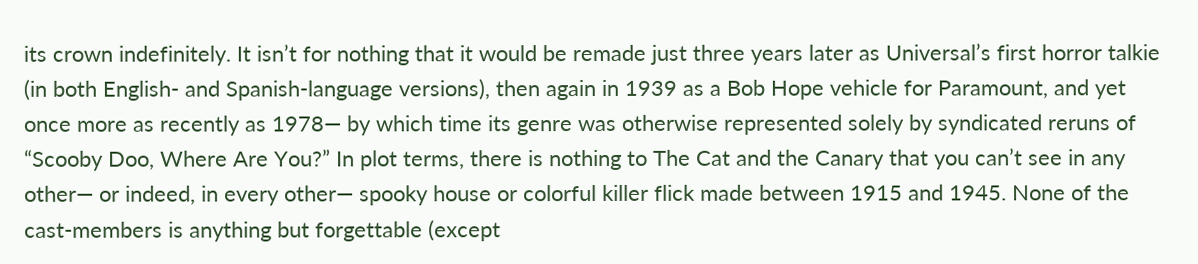its crown indefinitely. It isn’t for nothing that it would be remade just three years later as Universal’s first horror talkie (in both English- and Spanish-language versions), then again in 1939 as a Bob Hope vehicle for Paramount, and yet once more as recently as 1978— by which time its genre was otherwise represented solely by syndicated reruns of “Scooby Doo, Where Are You?” In plot terms, there is nothing to The Cat and the Canary that you can’t see in any other— or indeed, in every other— spooky house or colorful killer flick made between 1915 and 1945. None of the cast-members is anything but forgettable (except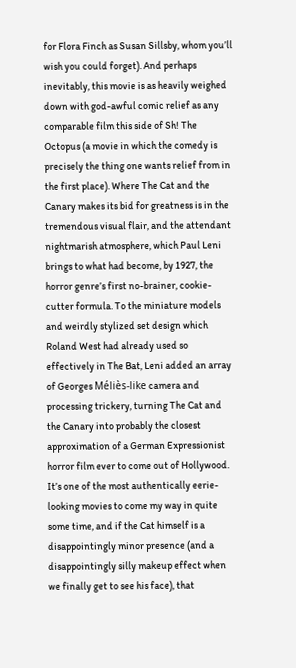for Flora Finch as Susan Sillsby, whom you’ll wish you could forget). And perhaps inevitably, this movie is as heavily weighed down with god-awful comic relief as any comparable film this side of Sh! The Octopus (a movie in which the comedy is precisely the thing one wants relief from in the first place). Where The Cat and the Canary makes its bid for greatness is in the tremendous visual flair, and the attendant nightmarish atmosphere, which Paul Leni brings to what had become, by 1927, the horror genre’s first no-brainer, cookie-cutter formula. To the miniature models and weirdly stylized set design which Roland West had already used so effectively in The Bat, Leni added an array of Georges Méliès-like camera and processing trickery, turning The Cat and the Canary into probably the closest approximation of a German Expressionist horror film ever to come out of Hollywood. It’s one of the most authentically eerie-looking movies to come my way in quite some time, and if the Cat himself is a disappointingly minor presence (and a disappointingly silly makeup effect when we finally get to see his face), that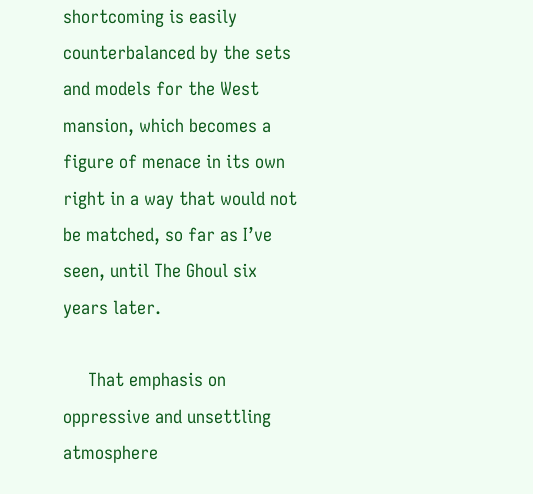shortcoming is easily counterbalanced by the sets and models for the West mansion, which becomes a figure of menace in its own right in a way that would not be matched, so far as I’ve seen, until The Ghoul six years later.

     That emphasis on oppressive and unsettling atmosphere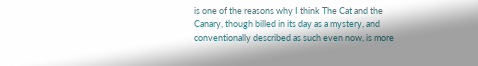is one of the reasons why I think The Cat and the Canary, though billed in its day as a mystery, and conventionally described as such even now, is more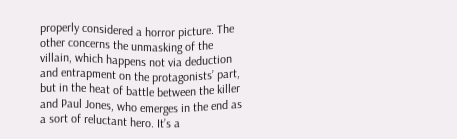properly considered a horror picture. The other concerns the unmasking of the villain, which happens not via deduction and entrapment on the protagonists’ part, but in the heat of battle between the killer and Paul Jones, who emerges in the end as a sort of reluctant hero. It’s a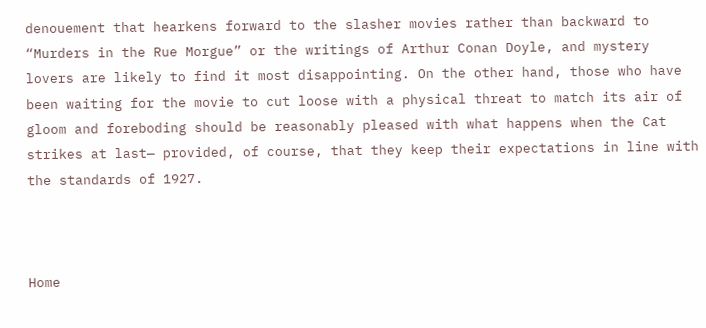denouement that hearkens forward to the slasher movies rather than backward to “Murders in the Rue Morgue” or the writings of Arthur Conan Doyle, and mystery lovers are likely to find it most disappointing. On the other hand, those who have been waiting for the movie to cut loose with a physical threat to match its air of gloom and foreboding should be reasonably pleased with what happens when the Cat strikes at last— provided, of course, that they keep their expectations in line with the standards of 1927.



Home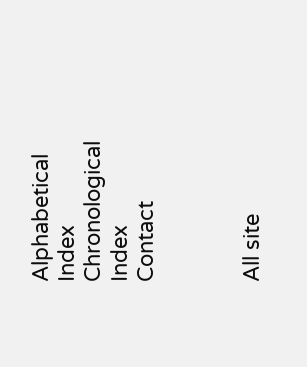Alphabetical Index     Chronological Index     Contact



All site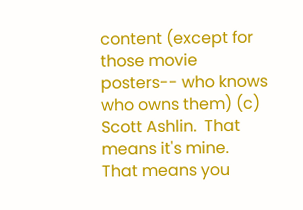content (except for those movie posters-- who knows who owns them) (c) Scott Ashlin.  That means it's mine.  That means you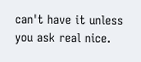can't have it unless you ask real nice.